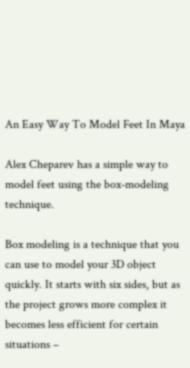An Easy Way To Model Feet In Maya

Alex Cheparev has a simple way to model feet using the box-modeling technique.

Box modeling is a technique that you can use to model your 3D object quickly. It starts with six sides, but as the project grows more complex it becomes less efficient for certain situations –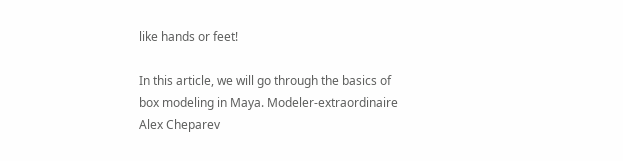like hands or feet!

In this article, we will go through the basics of box modeling in Maya. Modeler-extraordinaire Alex Cheparev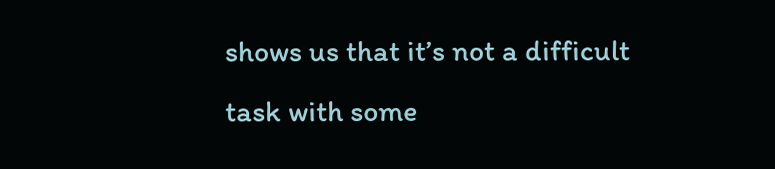shows us that it’s not a difficult task with some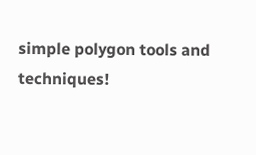simple polygon tools and techniques!